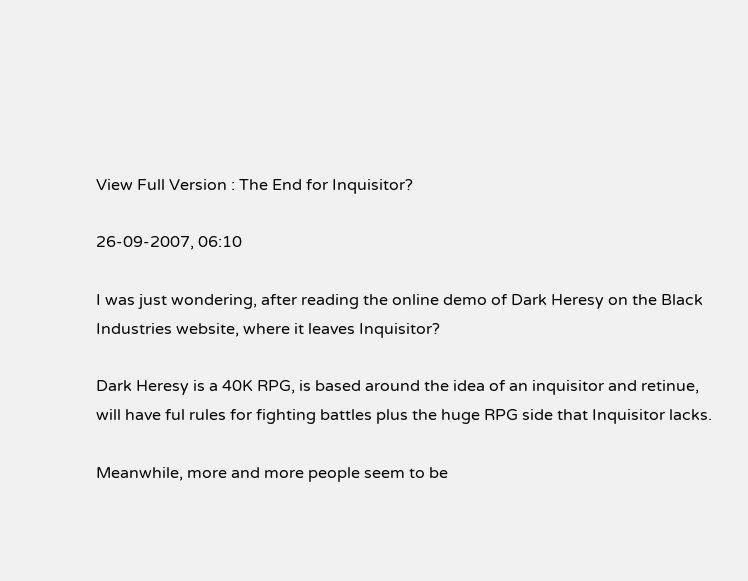View Full Version : The End for Inquisitor?

26-09-2007, 06:10

I was just wondering, after reading the online demo of Dark Heresy on the Black Industries website, where it leaves Inquisitor?

Dark Heresy is a 40K RPG, is based around the idea of an inquisitor and retinue, will have ful rules for fighting battles plus the huge RPG side that Inquisitor lacks.

Meanwhile, more and more people seem to be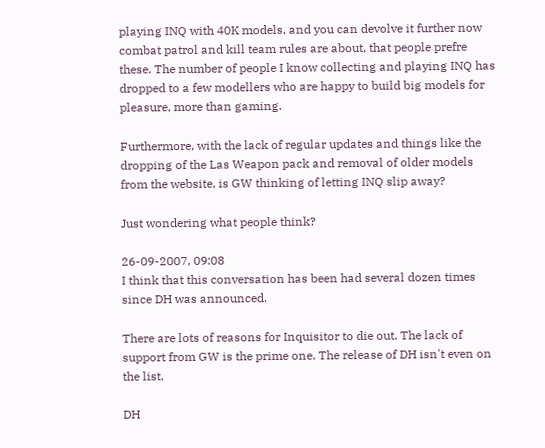playing INQ with 40K models, and you can devolve it further now combat patrol and kill team rules are about, that people prefre these. The number of people I know collecting and playing INQ has dropped to a few modellers who are happy to build big models for pleasure, more than gaming.

Furthermore, with the lack of regular updates and things like the dropping of the Las Weapon pack and removal of older models from the website, is GW thinking of letting INQ slip away?

Just wondering what people think?

26-09-2007, 09:08
I think that this conversation has been had several dozen times since DH was announced.

There are lots of reasons for Inquisitor to die out. The lack of support from GW is the prime one. The release of DH isn't even on the list.

DH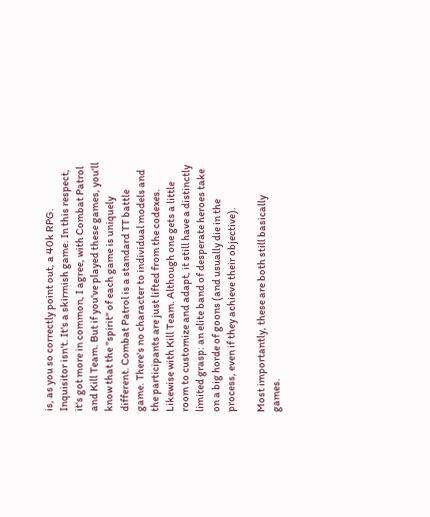is, as you so correctly point out, a 40k RPG. Inquisitor isn't. It's a skirmish game. In this respect, it's got more in common, I agree, with Combat Patrol and Kill Team. But if you've played these games, you'll know that the "spirit" of each game is uniquely different. Combat Patrol is a standard TT battle game. There's no character to individual models and the participants are just lifted from the codexes. Likewise with Kill Team. Although one gets a little room to customize and adapt, it still have a distinctly limited grasp: an elite band of desperate heroes take on a big horde of goons (and usually die in the process, even if they achieve their objective).

Most importantly, these are both still basically games.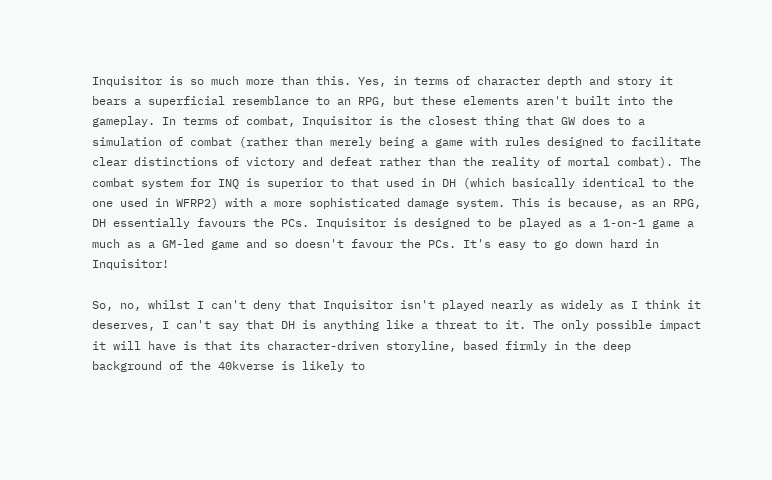Inquisitor is so much more than this. Yes, in terms of character depth and story it bears a superficial resemblance to an RPG, but these elements aren't built into the gameplay. In terms of combat, Inquisitor is the closest thing that GW does to a simulation of combat (rather than merely being a game with rules designed to facilitate clear distinctions of victory and defeat rather than the reality of mortal combat). The combat system for INQ is superior to that used in DH (which basically identical to the one used in WFRP2) with a more sophisticated damage system. This is because, as an RPG, DH essentially favours the PCs. Inquisitor is designed to be played as a 1-on-1 game a much as a GM-led game and so doesn't favour the PCs. It's easy to go down hard in Inquisitor!

So, no, whilst I can't deny that Inquisitor isn't played nearly as widely as I think it deserves, I can't say that DH is anything like a threat to it. The only possible impact it will have is that its character-driven storyline, based firmly in the deep background of the 40kverse is likely to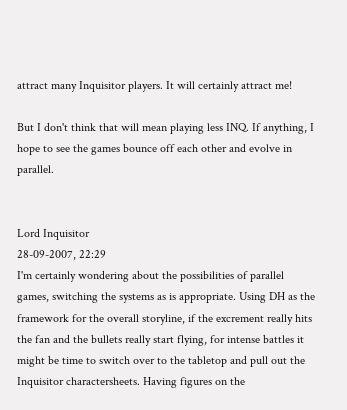attract many Inquisitor players. It will certainly attract me!

But I don't think that will mean playing less INQ. If anything, I hope to see the games bounce off each other and evolve in parallel.


Lord Inquisitor
28-09-2007, 22:29
I'm certainly wondering about the possibilities of parallel games, switching the systems as is appropriate. Using DH as the framework for the overall storyline, if the excrement really hits the fan and the bullets really start flying, for intense battles it might be time to switch over to the tabletop and pull out the Inquisitor charactersheets. Having figures on the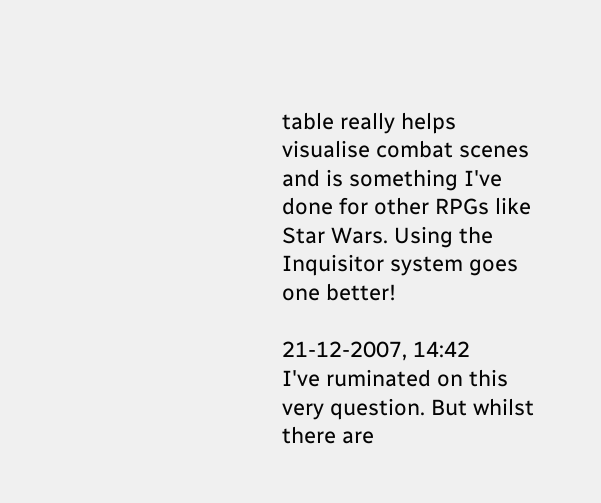table really helps visualise combat scenes and is something I've done for other RPGs like Star Wars. Using the Inquisitor system goes one better!

21-12-2007, 14:42
I've ruminated on this very question. But whilst there are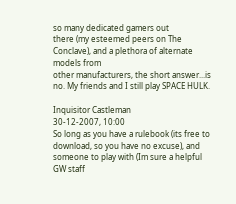so many dedicated gamers out
there (my esteemed peers on The Conclave), and a plethora of alternate models from
other manufacturers, the short answer...is no. My friends and I still play SPACE HULK.

Inquisitor Castleman
30-12-2007, 10:00
So long as you have a rulebook (its free to download, so you have no excuse), and someone to play with (Im sure a helpful GW staff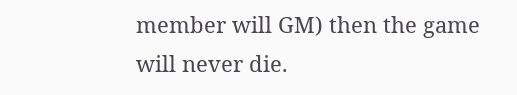member will GM) then the game will never die.